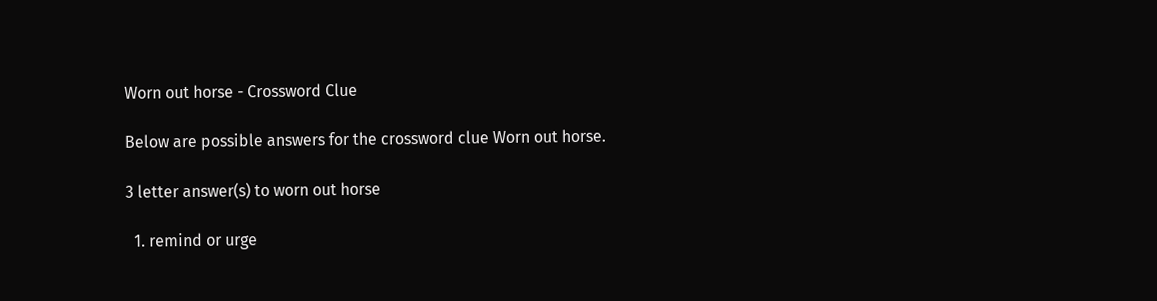Worn out horse - Crossword Clue

Below are possible answers for the crossword clue Worn out horse.

3 letter answer(s) to worn out horse

  1. remind or urge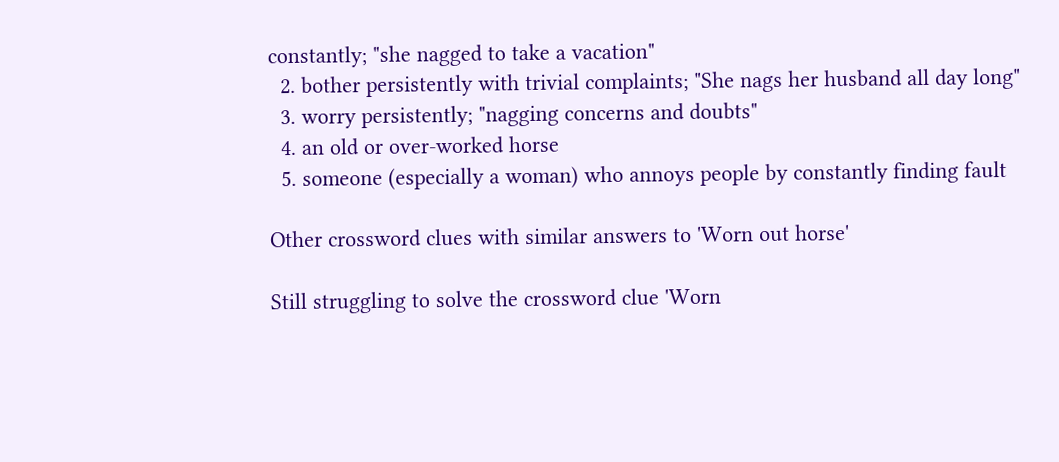constantly; "she nagged to take a vacation"
  2. bother persistently with trivial complaints; "She nags her husband all day long"
  3. worry persistently; "nagging concerns and doubts"
  4. an old or over-worked horse
  5. someone (especially a woman) who annoys people by constantly finding fault

Other crossword clues with similar answers to 'Worn out horse'

Still struggling to solve the crossword clue 'Worn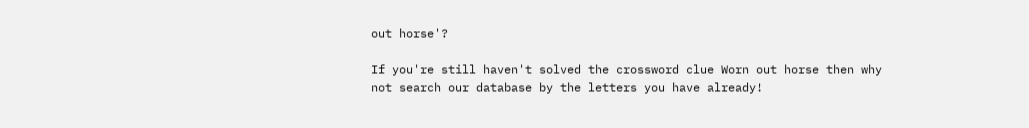out horse'?

If you're still haven't solved the crossword clue Worn out horse then why not search our database by the letters you have already!